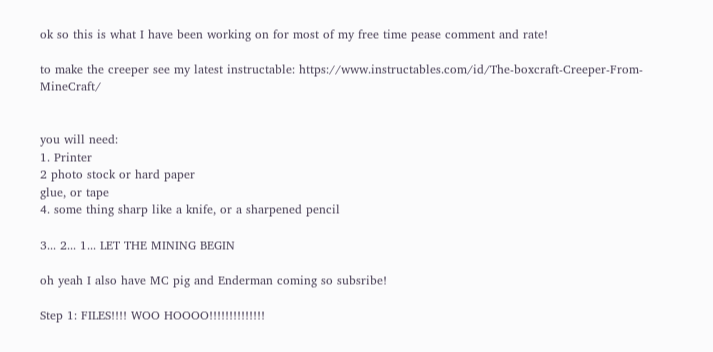ok so this is what I have been working on for most of my free time pease comment and rate!

to make the creeper see my latest instructable: https://www.instructables.com/id/The-boxcraft-Creeper-From-MineCraft/


you will need:
1. Printer
2 photo stock or hard paper
glue, or tape
4. some thing sharp like a knife, or a sharpened pencil

3... 2... 1... LET THE MINING BEGIN

oh yeah I also have MC pig and Enderman coming so subsribe!

Step 1: FILES!!!! WOO HOOOO!!!!!!!!!!!!!!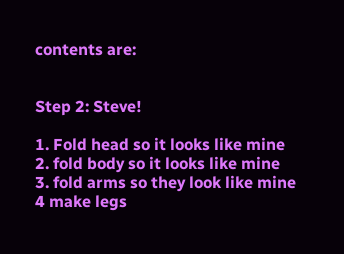contents are:


Step 2: Steve!

1. Fold head so it looks like mine
2. fold body so it looks like mine
3. fold arms so they look like mine
4 make legs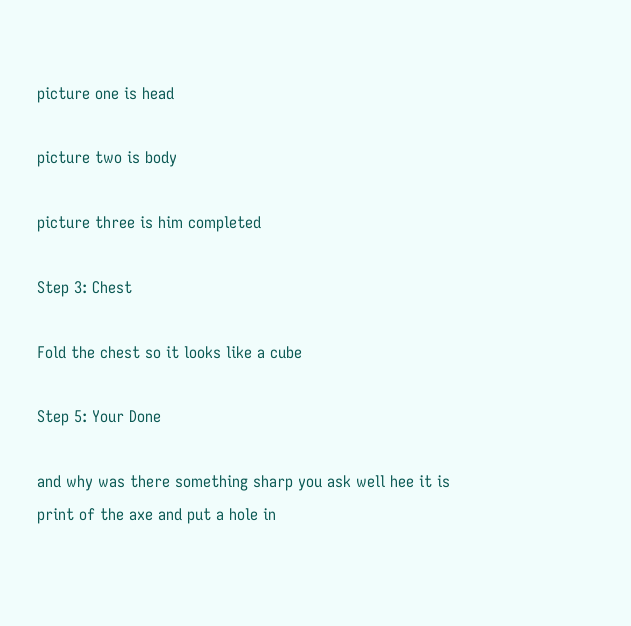picture one is head

picture two is body

picture three is him completed

Step 3: Chest

Fold the chest so it looks like a cube

Step 5: Your Done

and why was there something sharp you ask well hee it is print of the axe and put a hole in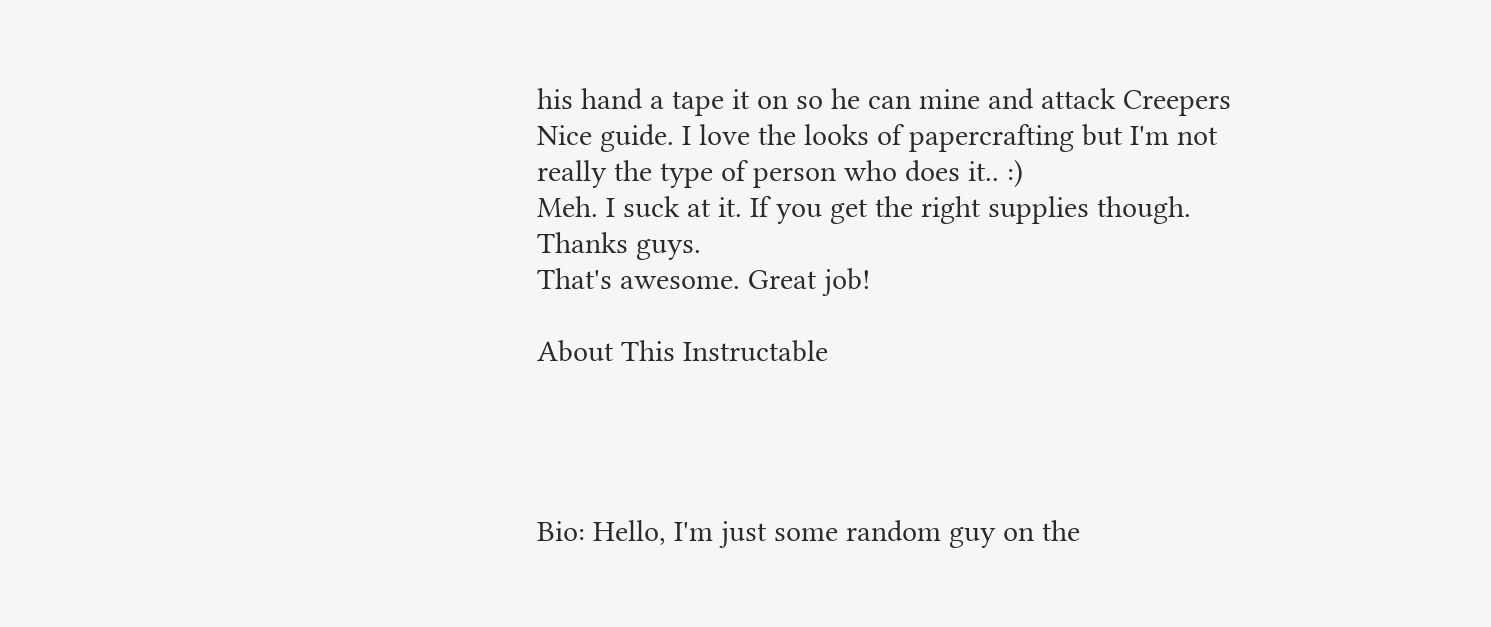his hand a tape it on so he can mine and attack Creepers
Nice guide. I love the looks of papercrafting but I'm not really the type of person who does it.. :)
Meh. I suck at it. If you get the right supplies though.
Thanks guys.
That's awesome. Great job!

About This Instructable




Bio: Hello, I'm just some random guy on the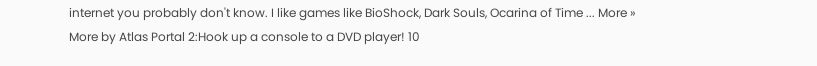internet you probably don't know. I like games like BioShock, Dark Souls, Ocarina of Time ... More »
More by Atlas Portal 2:Hook up a console to a DVD player! 10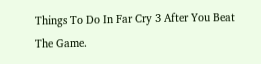Things To Do In Far Cry 3 After You Beat The Game.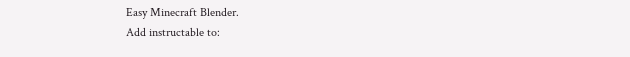Easy Minecraft Blender.
Add instructable to: